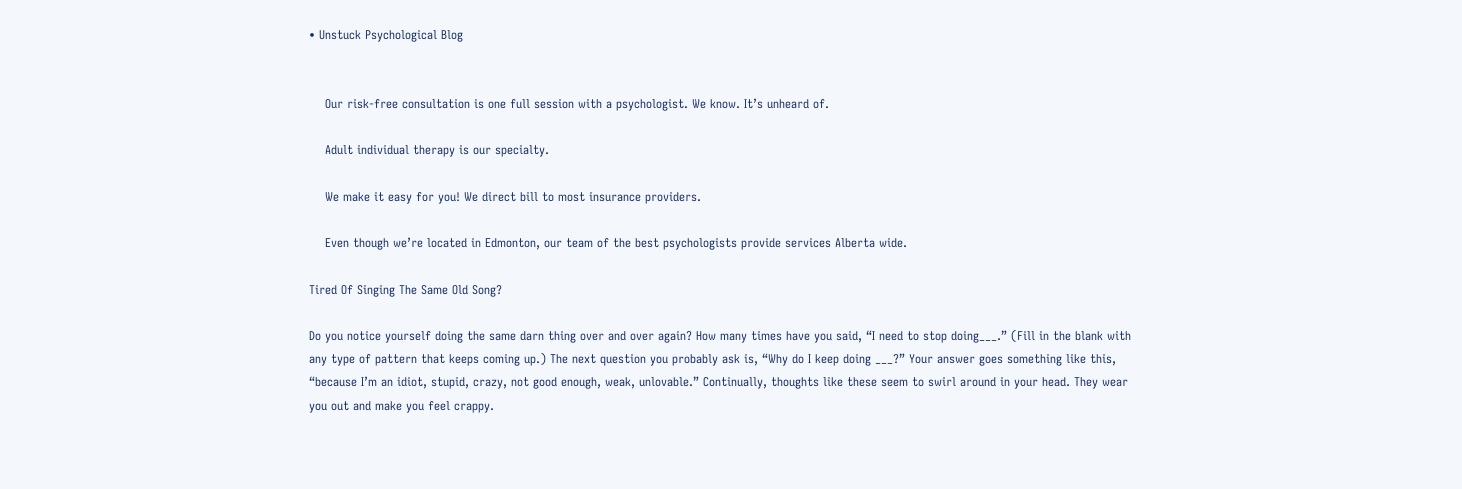• Unstuck Psychological Blog


    Our risk-free consultation is one full session with a psychologist. We know. It’s unheard of.

    Adult individual therapy is our specialty.

    We make it easy for you! We direct bill to most insurance providers.

    Even though we’re located in Edmonton, our team of the best psychologists provide services Alberta wide.

Tired Of Singing The Same Old Song?

Do you notice yourself doing the same darn thing over and over again? How many times have you said, “I need to stop doing___.” (Fill in the blank with any type of pattern that keeps coming up.) The next question you probably ask is, “Why do I keep doing ___?” Your answer goes something like this, “because I’m an idiot, stupid, crazy, not good enough, weak, unlovable.” Continually, thoughts like these seem to swirl around in your head. They wear you out and make you feel crappy.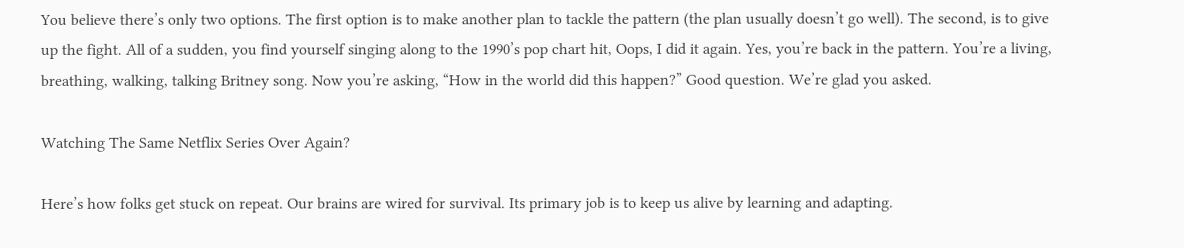You believe there’s only two options. The first option is to make another plan to tackle the pattern (the plan usually doesn’t go well). The second, is to give up the fight. All of a sudden, you find yourself singing along to the 1990’s pop chart hit, Oops, I did it again. Yes, you’re back in the pattern. You’re a living, breathing, walking, talking Britney song. Now you’re asking, “How in the world did this happen?” Good question. We’re glad you asked.

Watching The Same Netflix Series Over Again?

Here’s how folks get stuck on repeat. Our brains are wired for survival. Its primary job is to keep us alive by learning and adapting.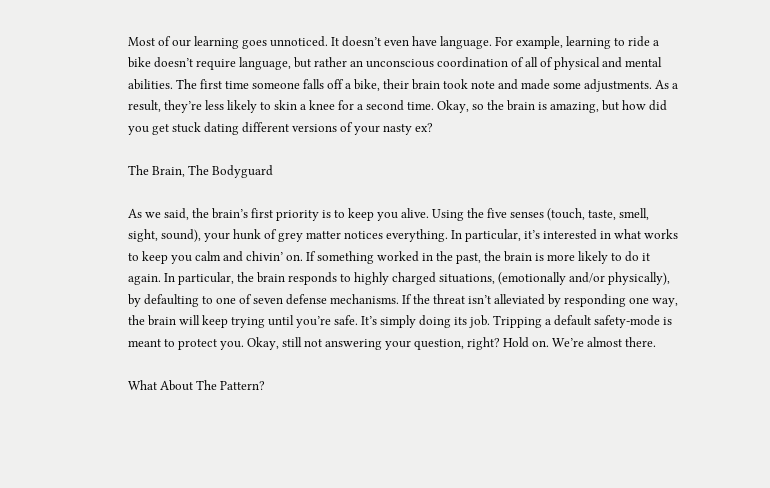Most of our learning goes unnoticed. It doesn’t even have language. For example, learning to ride a bike doesn’t require language, but rather an unconscious coordination of all of physical and mental abilities. The first time someone falls off a bike, their brain took note and made some adjustments. As a result, they’re less likely to skin a knee for a second time. Okay, so the brain is amazing, but how did you get stuck dating different versions of your nasty ex?

The Brain, The Bodyguard

As we said, the brain’s first priority is to keep you alive. Using the five senses (touch, taste, smell, sight, sound), your hunk of grey matter notices everything. In particular, it’s interested in what works to keep you calm and chivin’ on. If something worked in the past, the brain is more likely to do it again. In particular, the brain responds to highly charged situations, (emotionally and/or physically), by defaulting to one of seven defense mechanisms. If the threat isn’t alleviated by responding one way, the brain will keep trying until you’re safe. It’s simply doing its job. Tripping a default safety-mode is meant to protect you. Okay, still not answering your question, right? Hold on. We’re almost there.

What About The Pattern?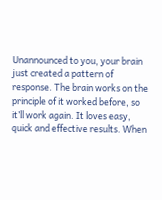Unannounced to you, your brain just created a pattern of response. The brain works on the principle of it worked before, so it’ll work again. It loves easy, quick and effective results. When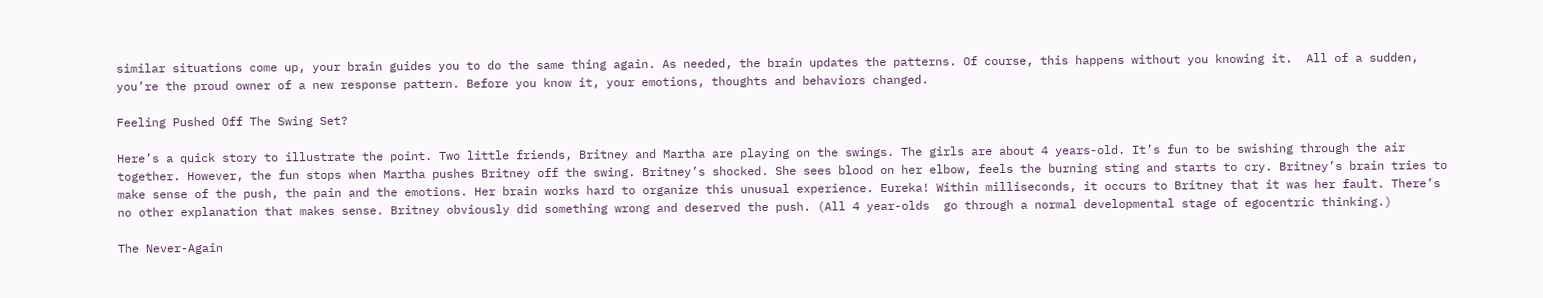similar situations come up, your brain guides you to do the same thing again. As needed, the brain updates the patterns. Of course, this happens without you knowing it.  All of a sudden, you’re the proud owner of a new response pattern. Before you know it, your emotions, thoughts and behaviors changed.

Feeling Pushed Off The Swing Set?

Here’s a quick story to illustrate the point. Two little friends, Britney and Martha are playing on the swings. The girls are about 4 years-old. It’s fun to be swishing through the air together. However, the fun stops when Martha pushes Britney off the swing. Britney’s shocked. She sees blood on her elbow, feels the burning sting and starts to cry. Britney’s brain tries to make sense of the push, the pain and the emotions. Her brain works hard to organize this unusual experience. Eureka! Within milliseconds, it occurs to Britney that it was her fault. There’s no other explanation that makes sense. Britney obviously did something wrong and deserved the push. (All 4 year-olds  go through a normal developmental stage of egocentric thinking.)

The Never-Again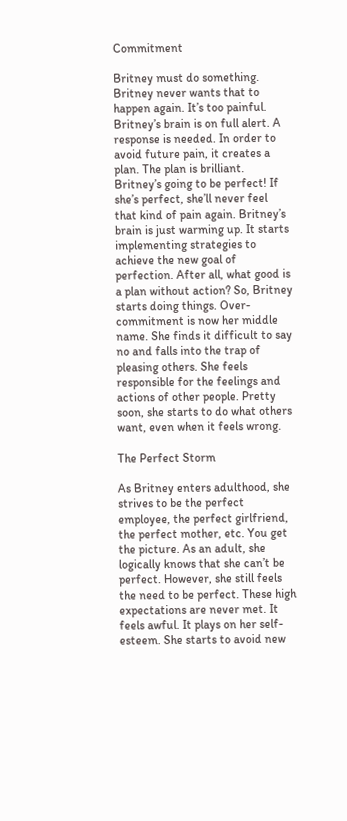Commitment

Britney must do something. Britney never wants that to happen again. It’s too painful. Britney’s brain is on full alert. A response is needed. In order to avoid future pain, it creates a plan. The plan is brilliant. Britney’s going to be perfect! If she’s perfect, she’ll never feel that kind of pain again. Britney’s brain is just warming up. It starts implementing strategies to achieve the new goal of perfection. After all, what good is a plan without action? So, Britney starts doing things. Over-commitment is now her middle name. She finds it difficult to say no and falls into the trap of pleasing others. She feels responsible for the feelings and actions of other people. Pretty soon, she starts to do what others want, even when it feels wrong.

The Perfect Storm

As Britney enters adulthood, she strives to be the perfect employee, the perfect girlfriend, the perfect mother, etc. You get the picture. As an adult, she logically knows that she can’t be perfect. However, she still feels the need to be perfect. These high expectations are never met. It feels awful. It plays on her self-esteem. She starts to avoid new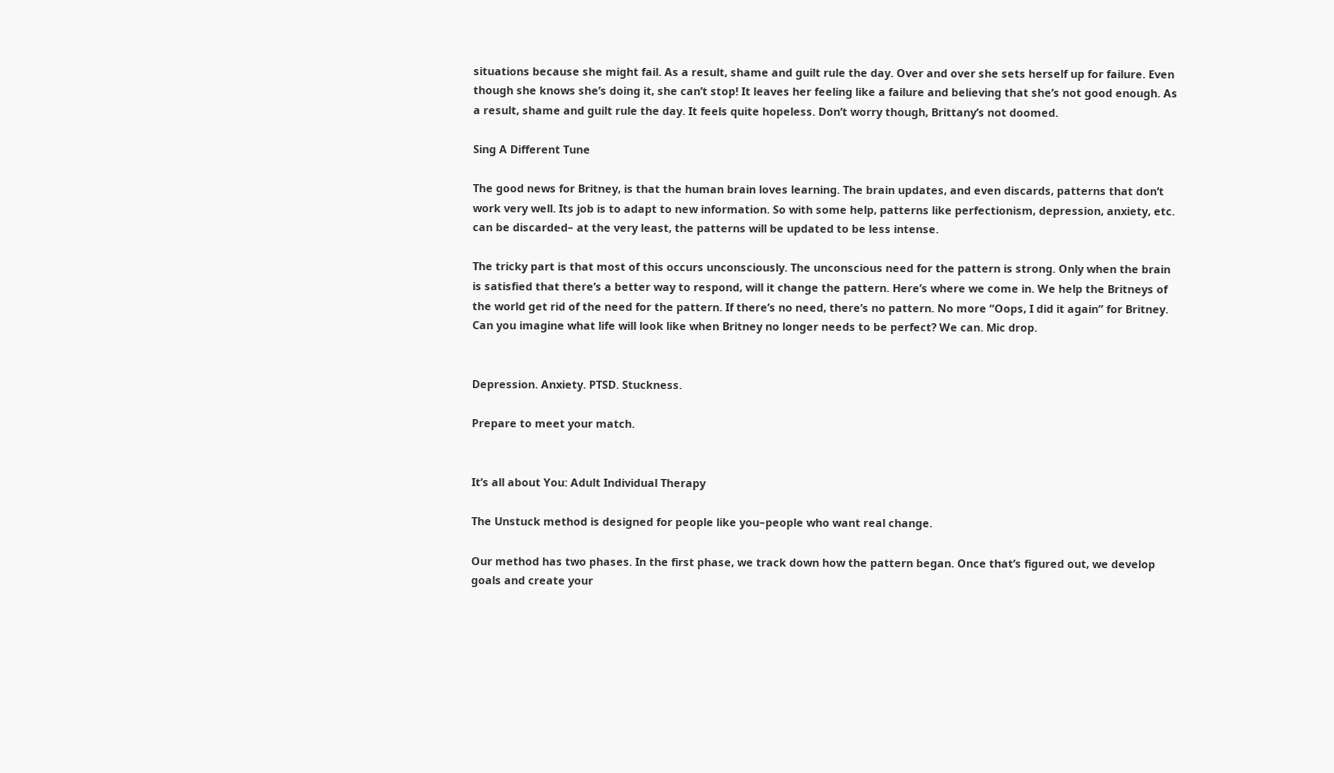situations because she might fail. As a result, shame and guilt rule the day. Over and over she sets herself up for failure. Even though she knows she’s doing it, she can’t stop! It leaves her feeling like a failure and believing that she’s not good enough. As a result, shame and guilt rule the day. It feels quite hopeless. Don’t worry though, Brittany’s not doomed.

Sing A Different Tune

The good news for Britney, is that the human brain loves learning. The brain updates, and even discards, patterns that don’t work very well. Its job is to adapt to new information. So with some help, patterns like perfectionism, depression, anxiety, etc. can be discarded– at the very least, the patterns will be updated to be less intense.

The tricky part is that most of this occurs unconsciously. The unconscious need for the pattern is strong. Only when the brain is satisfied that there’s a better way to respond, will it change the pattern. Here’s where we come in. We help the Britneys of the world get rid of the need for the pattern. If there’s no need, there’s no pattern. No more “Oops, I did it again” for Britney. Can you imagine what life will look like when Britney no longer needs to be perfect? We can. Mic drop.


Depression. Anxiety. PTSD. Stuckness.

Prepare to meet your match.


It’s all about You: Adult Individual Therapy

The Unstuck method is designed for people like you–people who want real change.

Our method has two phases. In the first phase, we track down how the pattern began. Once that’s figured out, we develop goals and create your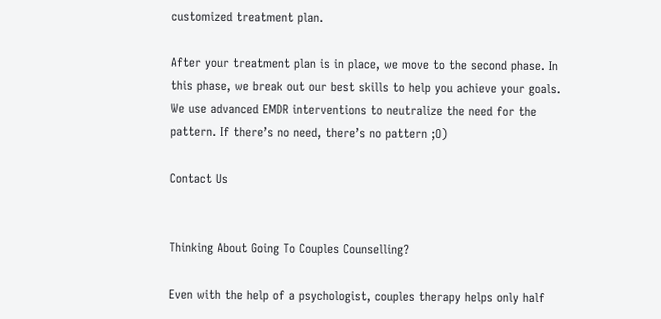customized treatment plan.

After your treatment plan is in place, we move to the second phase. In this phase, we break out our best skills to help you achieve your goals. We use advanced EMDR interventions to neutralize the need for the pattern. If there’s no need, there’s no pattern ;O)

Contact Us


Thinking About Going To Couples Counselling?

Even with the help of a psychologist, couples therapy helps only half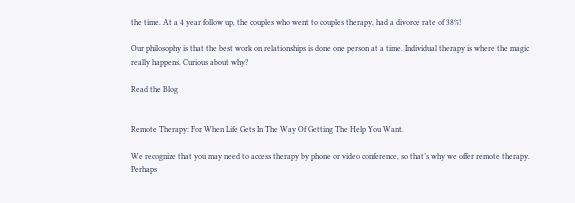the time. At a 4 year follow up, the couples who went to couples therapy, had a divorce rate of 38%!

Our philosophy is that the best work on relationships is done one person at a time. Individual therapy is where the magic really happens. Curious about why?

Read the Blog


Remote Therapy: For When Life Gets In The Way Of Getting The Help You Want.

We recognize that you may need to access therapy by phone or video conference, so that’s why we offer remote therapy. Perhaps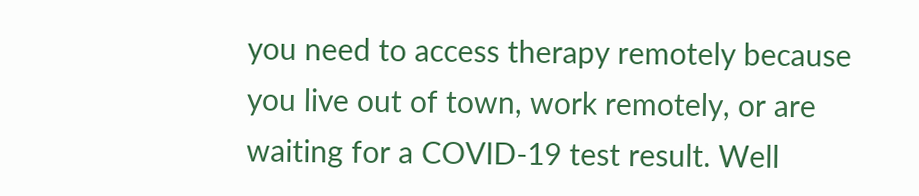you need to access therapy remotely because you live out of town, work remotely, or are waiting for a COVID-19 test result. Well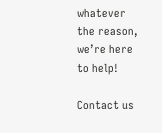whatever the reason, we’re here to help!

Contact us